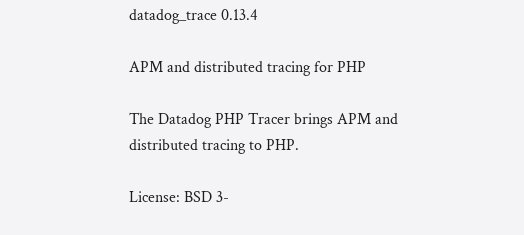datadog_trace 0.13.4

APM and distributed tracing for PHP

The Datadog PHP Tracer brings APM and distributed tracing to PHP.

License: BSD 3-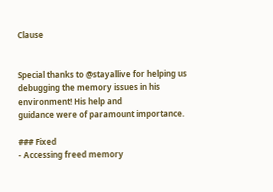Clause


Special thanks to @stayallive for helping us debugging the memory issues in his environment! His help and
guidance were of paramount importance.

### Fixed
- Accessing freed memory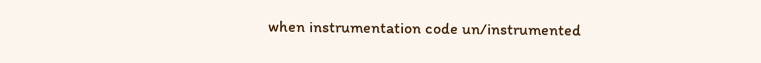when instrumentation code un/instrumented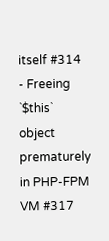itself #314
- Freeing `$this` object prematurely in PHP-FPM VM #317